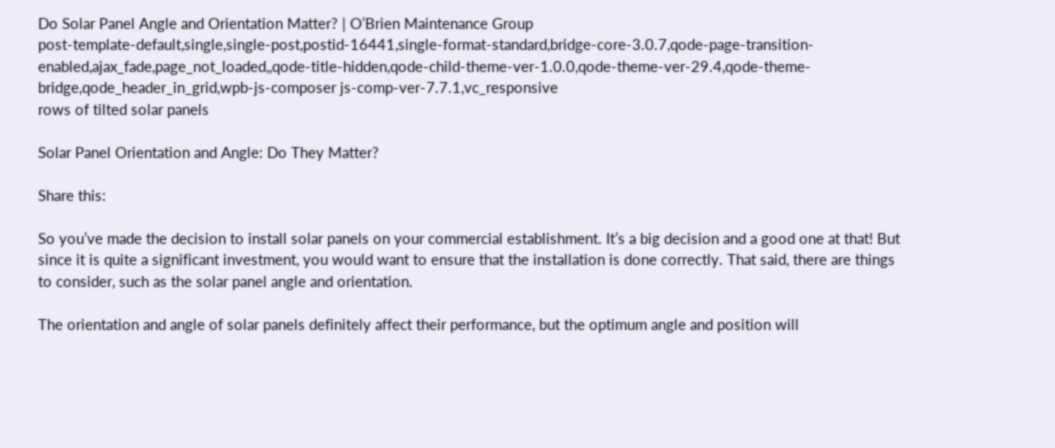Do Solar Panel Angle and Orientation Matter? | O’Brien Maintenance Group
post-template-default,single,single-post,postid-16441,single-format-standard,bridge-core-3.0.7,qode-page-transition-enabled,ajax_fade,page_not_loaded,,qode-title-hidden,qode-child-theme-ver-1.0.0,qode-theme-ver-29.4,qode-theme-bridge,qode_header_in_grid,wpb-js-composer js-comp-ver-7.7.1,vc_responsive
rows of tilted solar panels

Solar Panel Orientation and Angle: Do They Matter?

Share this:

So you’ve made the decision to install solar panels on your commercial establishment. It’s a big decision and a good one at that! But since it is quite a significant investment, you would want to ensure that the installation is done correctly. That said, there are things to consider, such as the solar panel angle and orientation.

The orientation and angle of solar panels definitely affect their performance, but the optimum angle and position will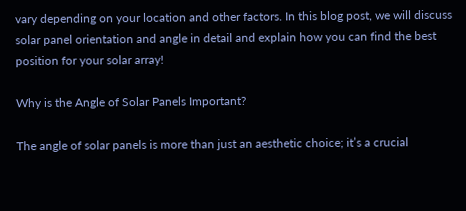vary depending on your location and other factors. In this blog post, we will discuss solar panel orientation and angle in detail and explain how you can find the best position for your solar array!

Why is the Angle of Solar Panels Important?

The angle of solar panels is more than just an aesthetic choice; it’s a crucial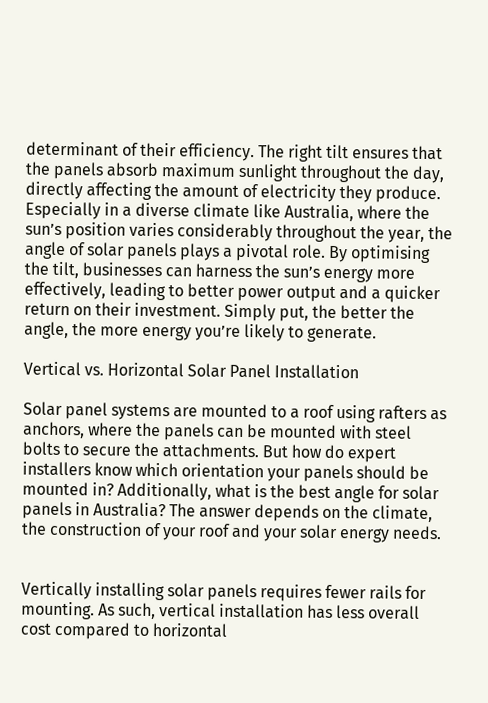determinant of their efficiency. The right tilt ensures that the panels absorb maximum sunlight throughout the day, directly affecting the amount of electricity they produce. Especially in a diverse climate like Australia, where the sun’s position varies considerably throughout the year, the angle of solar panels plays a pivotal role. By optimising the tilt, businesses can harness the sun’s energy more effectively, leading to better power output and a quicker return on their investment. Simply put, the better the angle, the more energy you’re likely to generate.

Vertical vs. Horizontal Solar Panel Installation

Solar panel systems are mounted to a roof using rafters as anchors, where the panels can be mounted with steel bolts to secure the attachments. But how do expert installers know which orientation your panels should be mounted in? Additionally, what is the best angle for solar panels in Australia? The answer depends on the climate, the construction of your roof and your solar energy needs.


Vertically installing solar panels requires fewer rails for mounting. As such, vertical installation has less overall cost compared to horizontal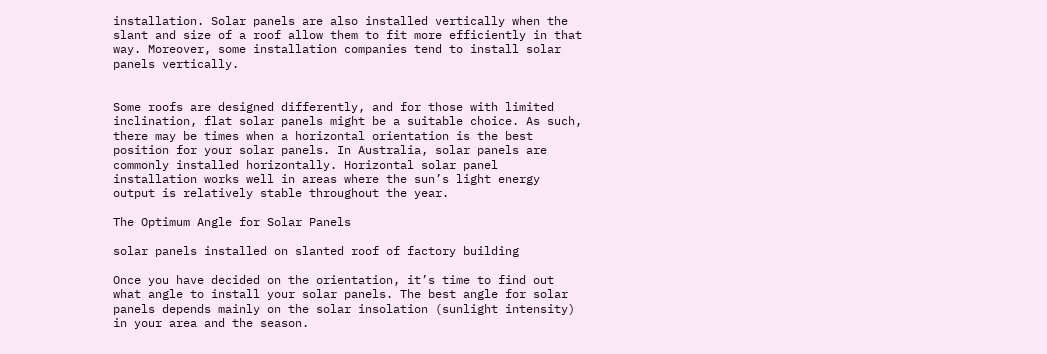installation. Solar panels are also installed vertically when the slant and size of a roof allow them to fit more efficiently in that way. Moreover, some installation companies tend to install solar panels vertically.


Some roofs are designed differently, and for those with limited inclination, flat solar panels might be a suitable choice. As such, there may be times when a horizontal orientation is the best position for your solar panels. In Australia, solar panels are commonly installed horizontally. Horizontal solar panel installation works well in areas where the sun’s light energy output is relatively stable throughout the year.

The Optimum Angle for Solar Panels

solar panels installed on slanted roof of factory building

Once you have decided on the orientation, it’s time to find out what angle to install your solar panels. The best angle for solar panels depends mainly on the solar insolation (sunlight intensity) in your area and the season.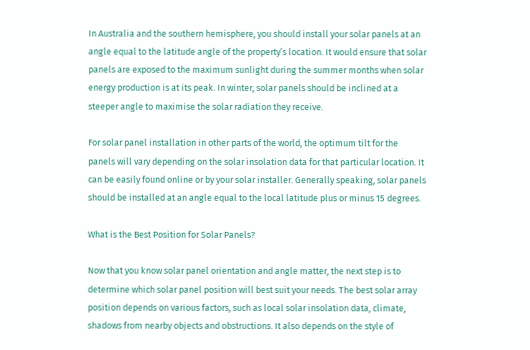In Australia and the southern hemisphere, you should install your solar panels at an angle equal to the latitude angle of the property’s location. It would ensure that solar panels are exposed to the maximum sunlight during the summer months when solar energy production is at its peak. In winter, solar panels should be inclined at a steeper angle to maximise the solar radiation they receive.

For solar panel installation in other parts of the world, the optimum tilt for the panels will vary depending on the solar insolation data for that particular location. It can be easily found online or by your solar installer. Generally speaking, solar panels should be installed at an angle equal to the local latitude plus or minus 15 degrees.

What is the Best Position for Solar Panels?

Now that you know solar panel orientation and angle matter, the next step is to determine which solar panel position will best suit your needs. The best solar array position depends on various factors, such as local solar insolation data, climate, shadows from nearby objects and obstructions. It also depends on the style of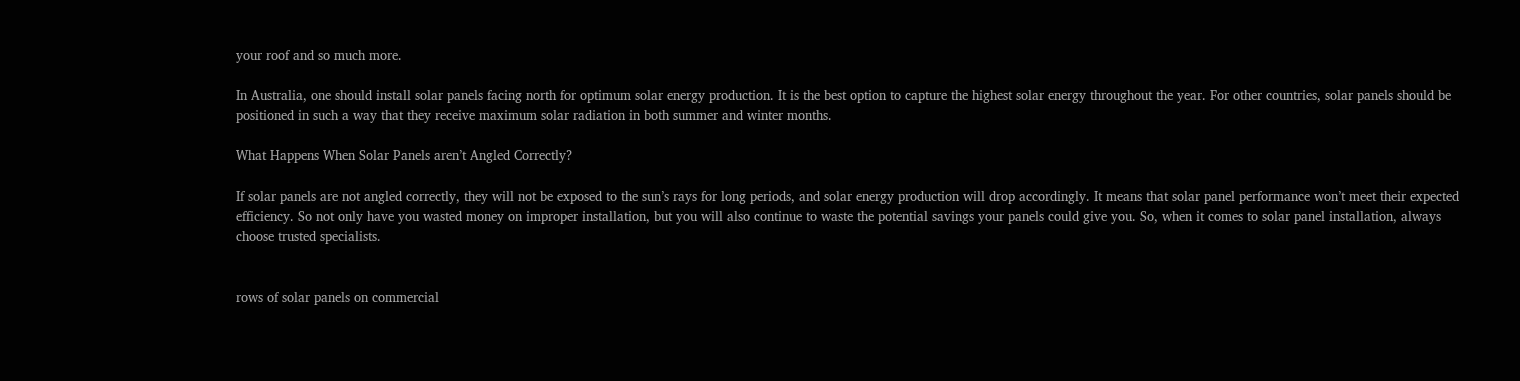your roof and so much more.

In Australia, one should install solar panels facing north for optimum solar energy production. It is the best option to capture the highest solar energy throughout the year. For other countries, solar panels should be positioned in such a way that they receive maximum solar radiation in both summer and winter months.

What Happens When Solar Panels aren’t Angled Correctly?

If solar panels are not angled correctly, they will not be exposed to the sun’s rays for long periods, and solar energy production will drop accordingly. It means that solar panel performance won’t meet their expected efficiency. So not only have you wasted money on improper installation, but you will also continue to waste the potential savings your panels could give you. So, when it comes to solar panel installation, always choose trusted specialists.


rows of solar panels on commercial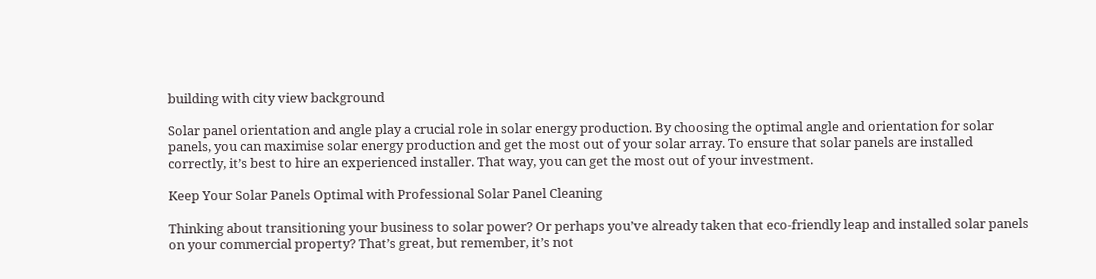building with city view background

Solar panel orientation and angle play a crucial role in solar energy production. By choosing the optimal angle and orientation for solar panels, you can maximise solar energy production and get the most out of your solar array. To ensure that solar panels are installed correctly, it’s best to hire an experienced installer. That way, you can get the most out of your investment.

Keep Your Solar Panels Optimal with Professional Solar Panel Cleaning

Thinking about transitioning your business to solar power? Or perhaps you’ve already taken that eco-friendly leap and installed solar panels on your commercial property? That’s great, but remember, it’s not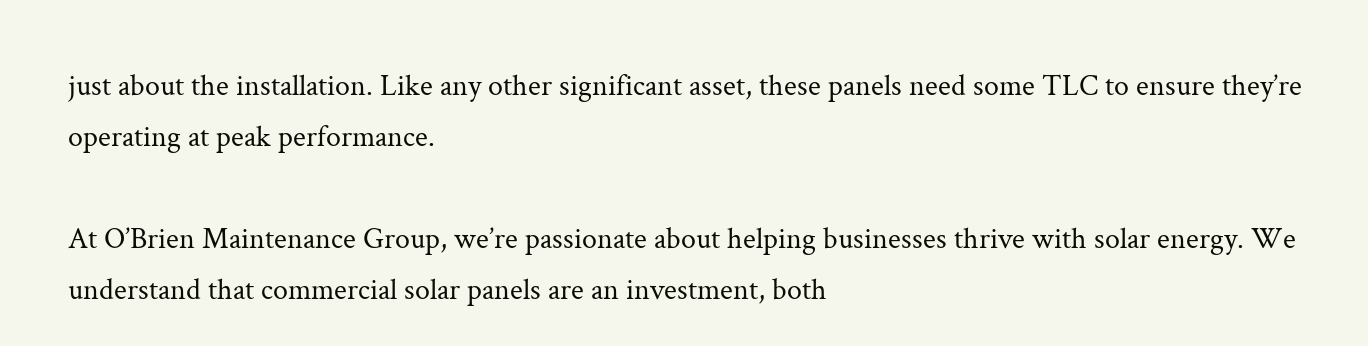just about the installation. Like any other significant asset, these panels need some TLC to ensure they’re operating at peak performance.

At O’Brien Maintenance Group, we’re passionate about helping businesses thrive with solar energy. We understand that commercial solar panels are an investment, both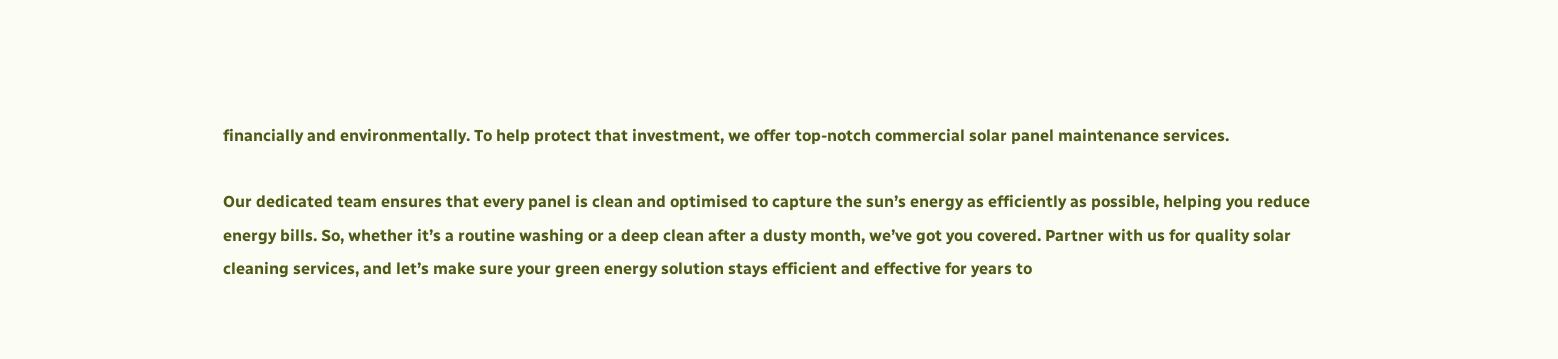financially and environmentally. To help protect that investment, we offer top-notch commercial solar panel maintenance services.

Our dedicated team ensures that every panel is clean and optimised to capture the sun’s energy as efficiently as possible, helping you reduce energy bills. So, whether it’s a routine washing or a deep clean after a dusty month, we’ve got you covered. Partner with us for quality solar cleaning services, and let’s make sure your green energy solution stays efficient and effective for years to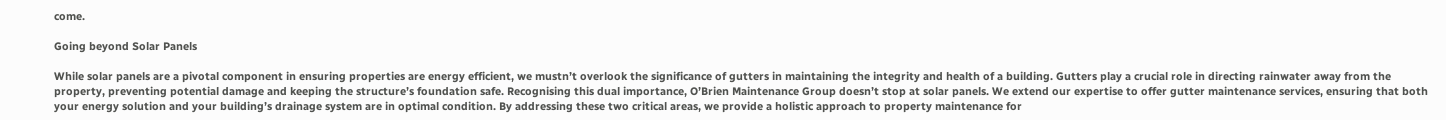come.

Going beyond Solar Panels

While solar panels are a pivotal component in ensuring properties are energy efficient, we mustn’t overlook the significance of gutters in maintaining the integrity and health of a building. Gutters play a crucial role in directing rainwater away from the property, preventing potential damage and keeping the structure’s foundation safe. Recognising this dual importance, O’Brien Maintenance Group doesn’t stop at solar panels. We extend our expertise to offer gutter maintenance services, ensuring that both your energy solution and your building’s drainage system are in optimal condition. By addressing these two critical areas, we provide a holistic approach to property maintenance for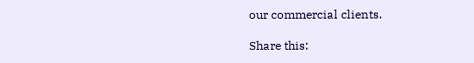our commercial clients.

Share this: